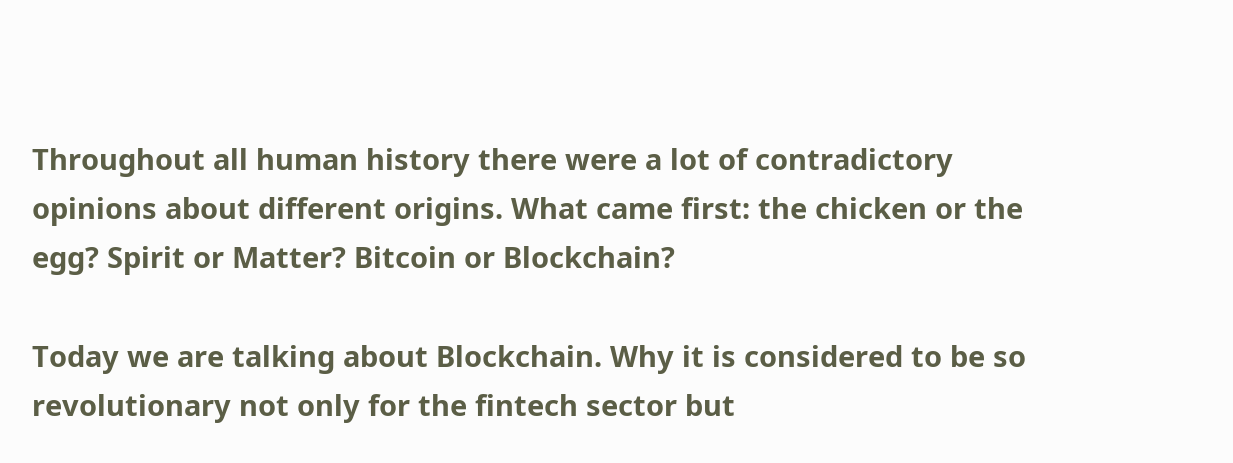Throughout all human history there were a lot of contradictory opinions about different origins. What came first: the chicken or the egg? Spirit or Matter? Bitcoin or Blockchain?

Today we are talking about Blockchain. Why it is considered to be so revolutionary not only for the fintech sector but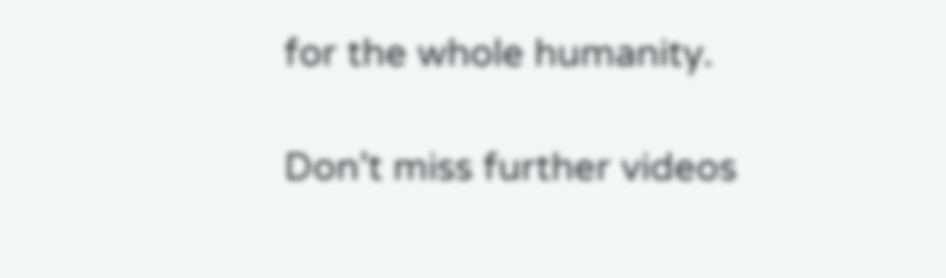for the whole humanity.

Don’t miss further videos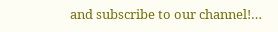and subscribe to our channel!…